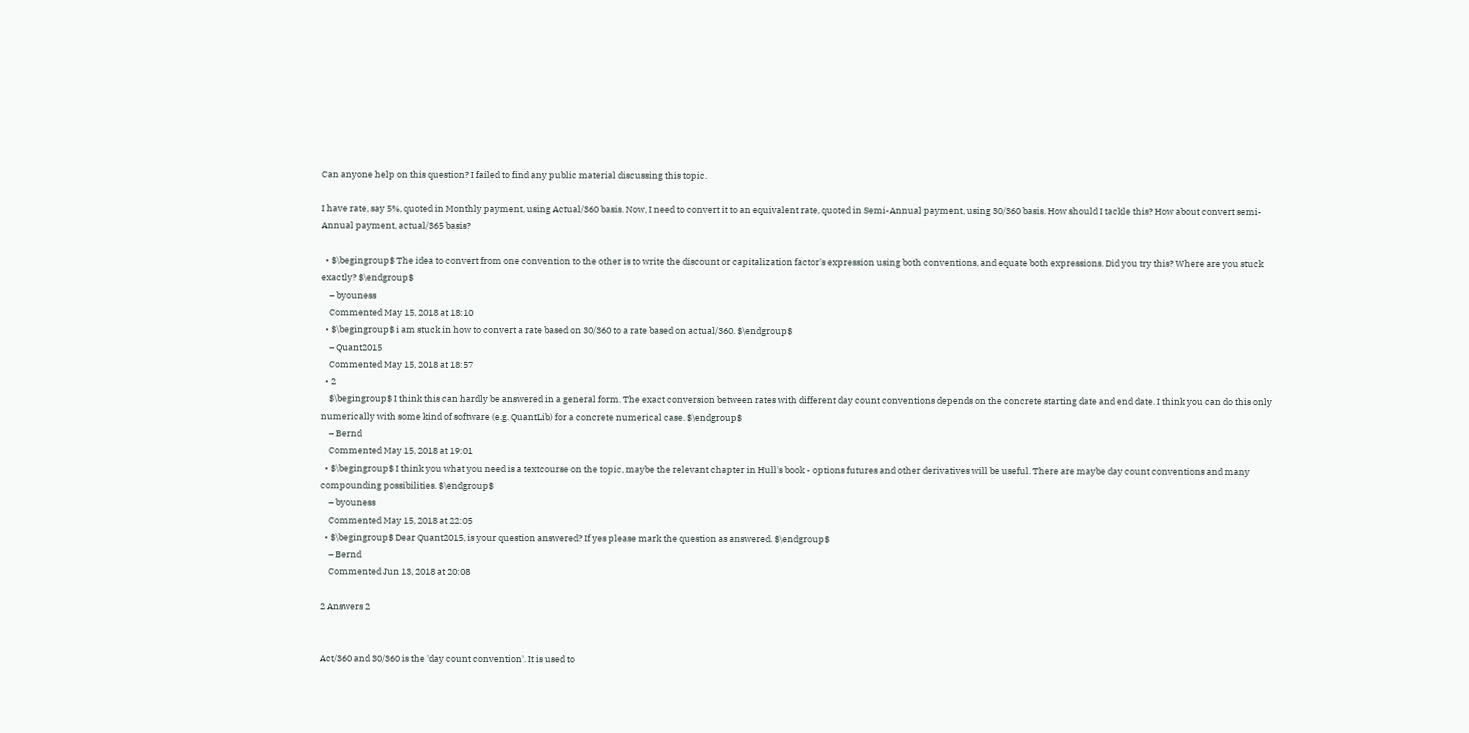Can anyone help on this question? I failed to find any public material discussing this topic.

I have rate, say 5%, quoted in Monthly payment, using Actual/360 basis. Now, I need to convert it to an equivalent rate, quoted in Semi-Annual payment, using 30/360 basis. How should I tackle this? How about convert semi-Annual payment, actual/365 basis?

  • $\begingroup$ The idea to convert from one convention to the other is to write the discount or capitalization factor's expression using both conventions, and equate both expressions. Did you try this? Where are you stuck exactly? $\endgroup$
    – byouness
    Commented May 15, 2018 at 18:10
  • $\begingroup$ i am stuck in how to convert a rate based on 30/360 to a rate based on actual/360. $\endgroup$
    – Quant2015
    Commented May 15, 2018 at 18:57
  • 2
    $\begingroup$ I think this can hardly be answered in a general form. The exact conversion between rates with different day count conventions depends on the concrete starting date and end date. I think you can do this only numerically with some kind of software (e.g. QuantLib) for a concrete numerical case. $\endgroup$
    – Bernd
    Commented May 15, 2018 at 19:01
  • $\begingroup$ I think you what you need is a textcourse on the topic, maybe the relevant chapter in Hull's book - options futures and other derivatives will be useful. There are maybe day count conventions and many compounding possibilities. $\endgroup$
    – byouness
    Commented May 15, 2018 at 22:05
  • $\begingroup$ Dear Quant2015, is your question answered? If yes please mark the question as answered. $\endgroup$
    – Bernd
    Commented Jun 13, 2018 at 20:08

2 Answers 2


Act/360 and 30/360 is the 'day count convention'. It is used to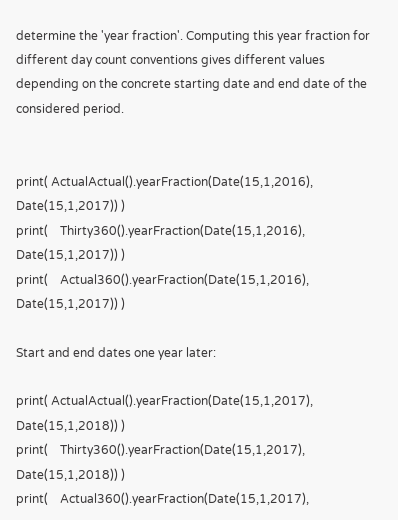determine the 'year fraction'. Computing this year fraction for different day count conventions gives different values depending on the concrete starting date and end date of the considered period.


print( ActualActual().yearFraction(Date(15,1,2016), Date(15,1,2017)) )
print(    Thirty360().yearFraction(Date(15,1,2016), Date(15,1,2017)) )
print(    Actual360().yearFraction(Date(15,1,2016), Date(15,1,2017)) )

Start and end dates one year later:

print( ActualActual().yearFraction(Date(15,1,2017), Date(15,1,2018)) )
print(    Thirty360().yearFraction(Date(15,1,2017), Date(15,1,2018)) )
print(    Actual360().yearFraction(Date(15,1,2017),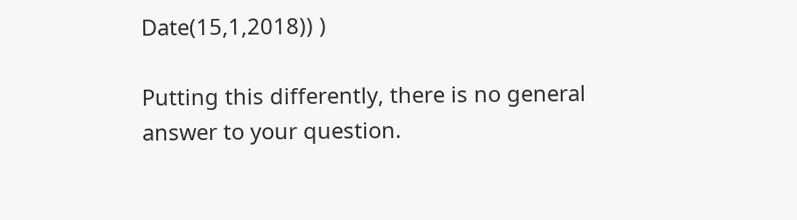Date(15,1,2018)) )

Putting this differently, there is no general answer to your question.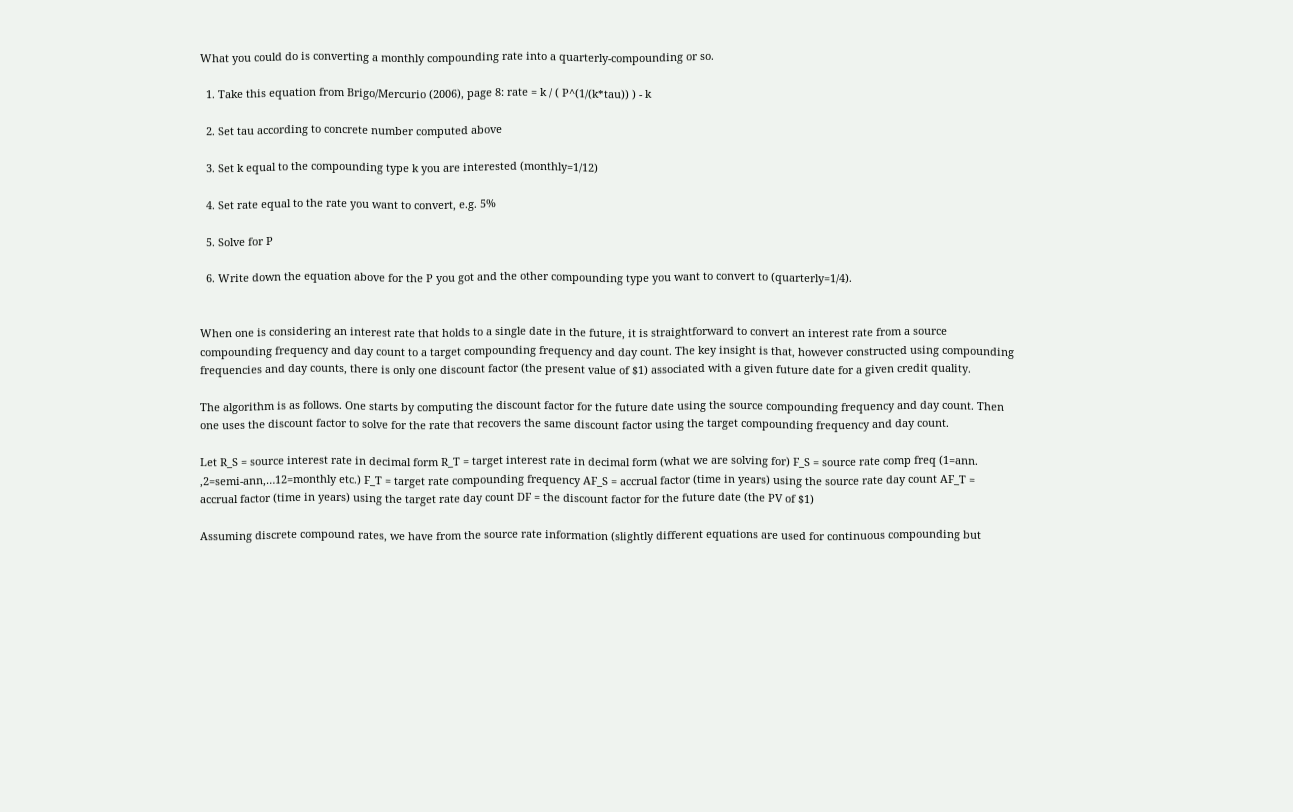What you could do is converting a monthly compounding rate into a quarterly-compounding or so.

  1. Take this equation from Brigo/Mercurio (2006), page 8: rate = k / ( P^(1/(k*tau)) ) - k

  2. Set tau according to concrete number computed above

  3. Set k equal to the compounding type k you are interested (monthly=1/12)

  4. Set rate equal to the rate you want to convert, e.g. 5%

  5. Solve for P

  6. Write down the equation above for the P you got and the other compounding type you want to convert to (quarterly=1/4).


When one is considering an interest rate that holds to a single date in the future, it is straightforward to convert an interest rate from a source compounding frequency and day count to a target compounding frequency and day count. The key insight is that, however constructed using compounding frequencies and day counts, there is only one discount factor (the present value of $1) associated with a given future date for a given credit quality.

The algorithm is as follows. One starts by computing the discount factor for the future date using the source compounding frequency and day count. Then one uses the discount factor to solve for the rate that recovers the same discount factor using the target compounding frequency and day count.

Let R_S = source interest rate in decimal form R_T = target interest rate in decimal form (what we are solving for) F_S = source rate comp freq (1=ann. ,2=semi-ann,…12=monthly etc.) F_T = target rate compounding frequency AF_S = accrual factor (time in years) using the source rate day count AF_T = accrual factor (time in years) using the target rate day count DF = the discount factor for the future date (the PV of $1)

Assuming discrete compound rates, we have from the source rate information (slightly different equations are used for continuous compounding but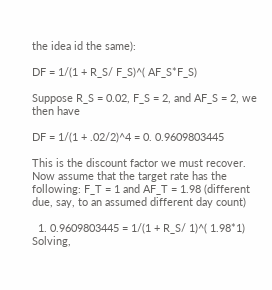the idea id the same):

DF = 1/(1 + R_S/ F_S)^( AF_S*F_S)

Suppose R_S = 0.02, F_S = 2, and AF_S = 2, we then have

DF = 1/(1 + .02/2)^4 = 0. 0.9609803445

This is the discount factor we must recover. Now assume that the target rate has the following: F_T = 1 and AF_T = 1.98 (different due, say, to an assumed different day count)

  1. 0.9609803445 = 1/(1 + R_S/ 1)^( 1.98*1) Solving,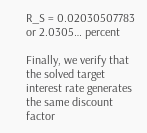R_S = 0.02030507783 or 2.0305… percent

Finally, we verify that the solved target interest rate generates the same discount factor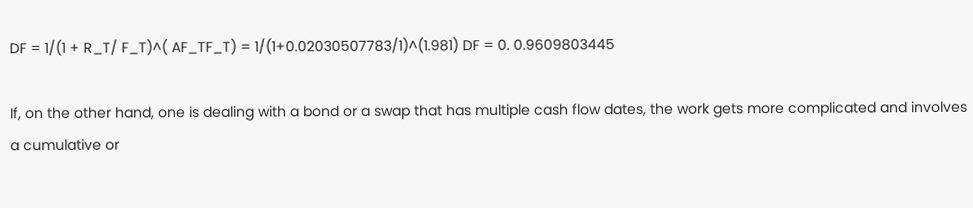DF = 1/(1 + R_T/ F_T)^( AF_TF_T) = 1/(1+0.02030507783/1)^(1.981) DF = 0. 0.9609803445

If, on the other hand, one is dealing with a bond or a swap that has multiple cash flow dates, the work gets more complicated and involves a cumulative or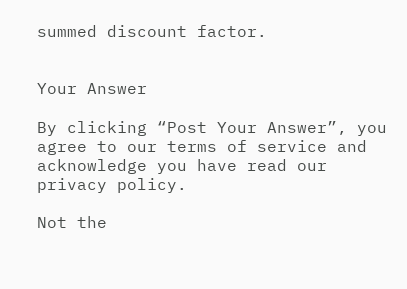summed discount factor.


Your Answer

By clicking “Post Your Answer”, you agree to our terms of service and acknowledge you have read our privacy policy.

Not the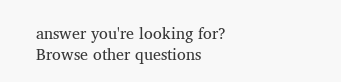answer you're looking for? Browse other questions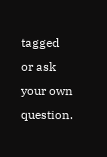tagged or ask your own question.